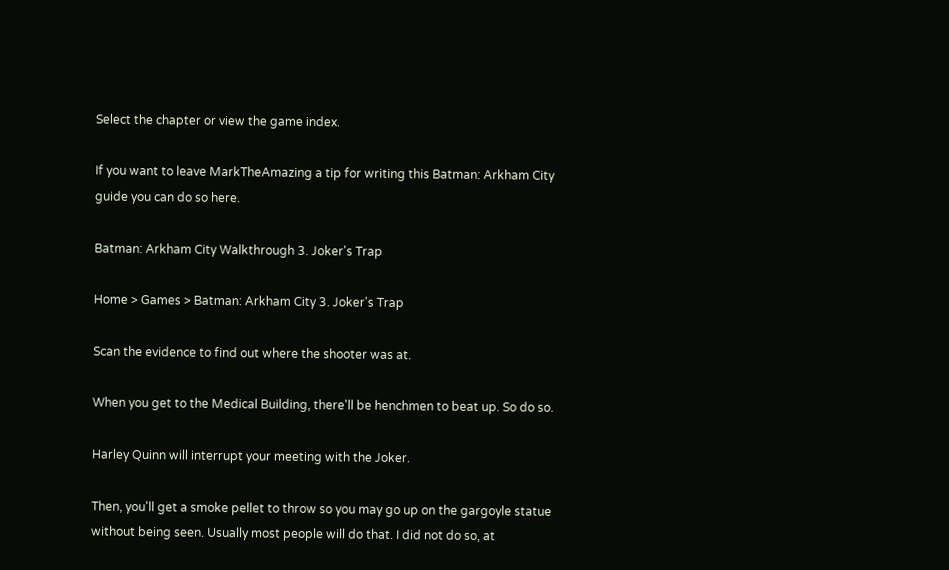Select the chapter or view the game index.

If you want to leave MarkTheAmazing a tip for writing this Batman: Arkham City guide you can do so here.

Batman: Arkham City Walkthrough 3. Joker's Trap

Home > Games > Batman: Arkham City 3. Joker's Trap

Scan the evidence to find out where the shooter was at.

When you get to the Medical Building, there'll be henchmen to beat up. So do so.

Harley Quinn will interrupt your meeting with the Joker.

Then, you'll get a smoke pellet to throw so you may go up on the gargoyle statue without being seen. Usually most people will do that. I did not do so, at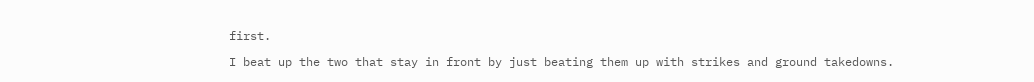first.

I beat up the two that stay in front by just beating them up with strikes and ground takedowns.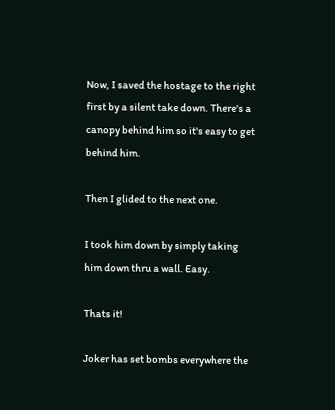Now, I saved the hostage to the right first by a silent take down. There's a canopy behind him so it's easy to get behind him.

Then I glided to the next one.

I took him down by simply taking him down thru a wall. Easy.

Thats it!

Joker has set bombs everywhere the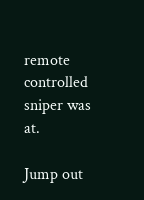remote controlled sniper was at.

Jump out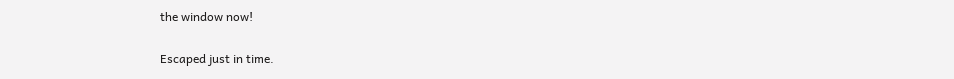the window now!

Escaped just in time.